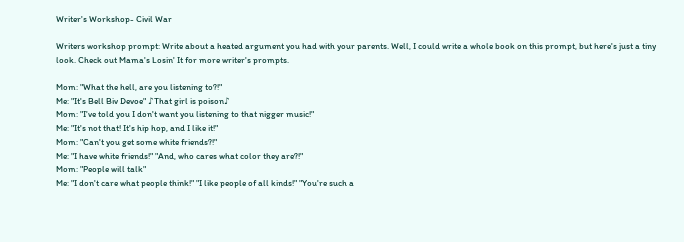Writer's Workshop- Civil War

Writers workshop prompt: Write about a heated argument you had with your parents. Well, I could write a whole book on this prompt, but here's just a tiny look. Check out Mama's Losin' It for more writer's prompts.

Mom: "What the hell, are you listening to?!"
Me: "It's Bell Biv Devoe" ♪That girl is poison♪
Mom: "I've told you I don't want you listening to that nigger music!"
Me: "It's not that! It's hip hop, and I like it!"
Mom: "Can't you get some white friends?!"
Me: "I have white friends!" "And, who cares what color they are?!"
Mom: "People will talk"
Me: "I don't care what people think!" "I like people of all kinds!" "You're such a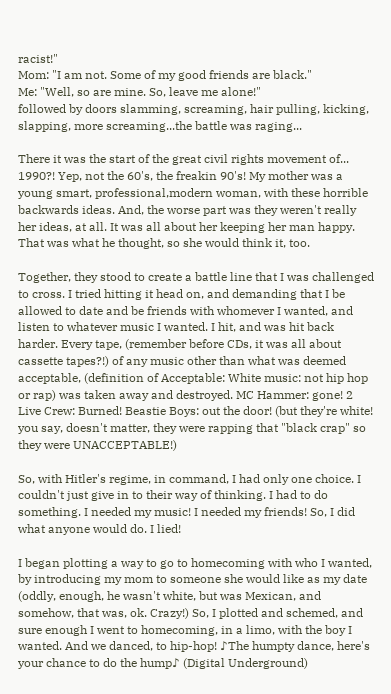racist!"
Mom: "I am not. Some of my good friends are black."
Me: "Well, so are mine. So, leave me alone!"
followed by doors slamming, screaming, hair pulling, kicking, slapping, more screaming...the battle was raging...

There it was the start of the great civil rights movement of... 1990?! Yep, not the 60's, the freakin 90's! My mother was a young smart, professional,modern woman, with these horrible backwards ideas. And, the worse part was they weren't really her ideas, at all. It was all about her keeping her man happy. That was what he thought, so she would think it, too.

Together, they stood to create a battle line that I was challenged to cross. I tried hitting it head on, and demanding that I be allowed to date and be friends with whomever I wanted, and listen to whatever music I wanted. I hit, and was hit back harder. Every tape, (remember before CDs, it was all about cassette tapes?!) of any music other than what was deemed acceptable, (definition of Acceptable: White music: not hip hop or rap) was taken away and destroyed. MC Hammer: gone! 2 Live Crew: Burned! Beastie Boys: out the door! (but they're white! you say, doesn't matter, they were rapping that "black crap" so they were UNACCEPTABLE!)

So, with Hitler's regime, in command, I had only one choice. I couldn't just give in to their way of thinking. I had to do something. I needed my music! I needed my friends! So, I did what anyone would do. I lied!

I began plotting a way to go to homecoming with who I wanted, by introducing my mom to someone she would like as my date (oddly, enough, he wasn't white, but was Mexican, and somehow, that was, ok. Crazy!) So, I plotted and schemed, and sure enough I went to homecoming, in a limo, with the boy I wanted. And we danced, to hip-hop! ♪The humpty dance, here's your chance to do the hump♪ (Digital Underground)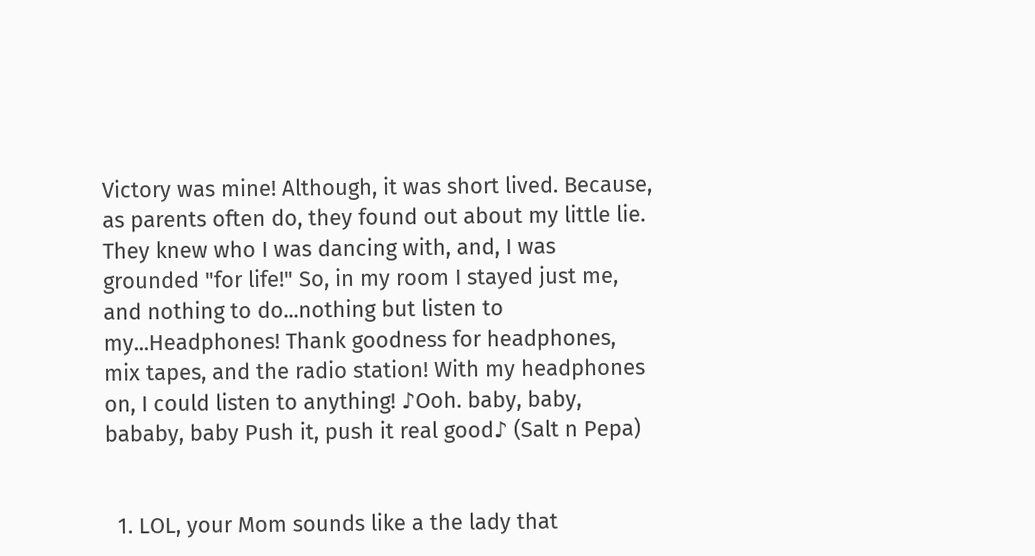Victory was mine! Although, it was short lived. Because, as parents often do, they found out about my little lie. They knew who I was dancing with, and, I was grounded "for life!" So, in my room I stayed just me, and nothing to do...nothing but listen to my...Headphones! Thank goodness for headphones, mix tapes, and the radio station! With my headphones on, I could listen to anything! ♪Ooh. baby, baby, bababy, baby Push it, push it real good♪ (Salt n Pepa)


  1. LOL, your Mom sounds like a the lady that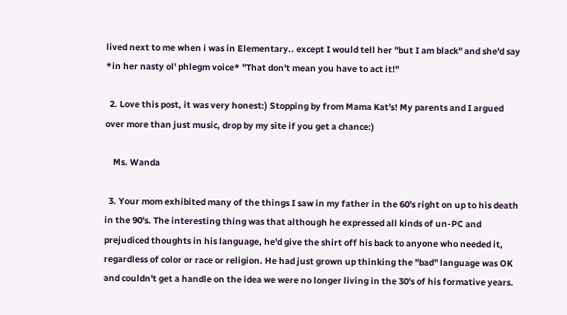lived next to me when i was in Elementary.. except I would tell her "but I am black" and she'd say *in her nasty ol' phlegm voice* "That don't mean you have to act it!"

  2. Love this post, it was very honest:) Stopping by from Mama Kat's! My parents and I argued over more than just music, drop by my site if you get a chance:)

    Ms. Wanda

  3. Your mom exhibited many of the things I saw in my father in the 60's right on up to his death in the 90's. The interesting thing was that although he expressed all kinds of un-PC and prejudiced thoughts in his language, he'd give the shirt off his back to anyone who needed it, regardless of color or race or religion. He had just grown up thinking the "bad" language was OK and couldn't get a handle on the idea we were no longer living in the 30's of his formative years.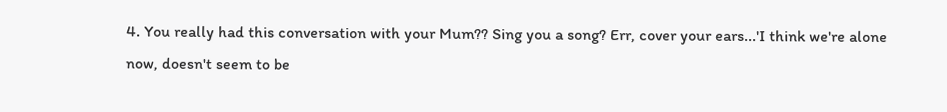4. You really had this conversation with your Mum?? Sing you a song? Err, cover your ears...'I think we're alone now, doesn't seem to be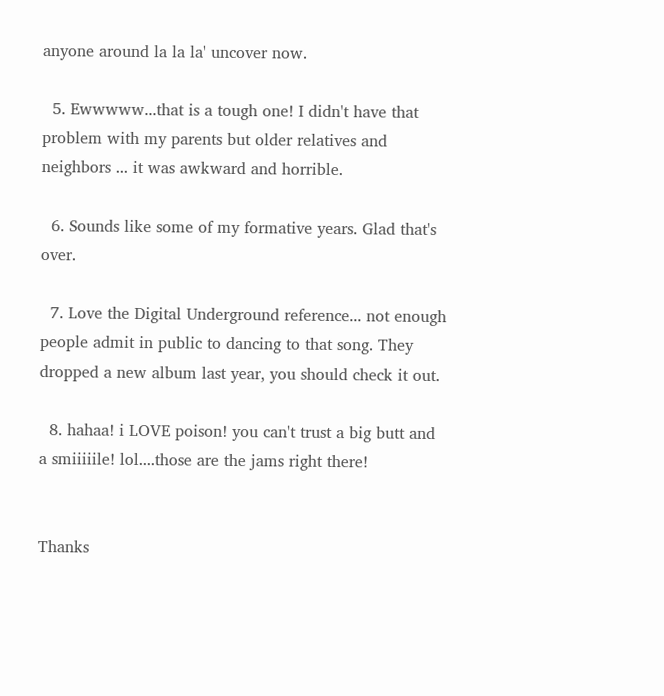anyone around la la la' uncover now.

  5. Ewwwww...that is a tough one! I didn't have that problem with my parents but older relatives and neighbors ... it was awkward and horrible.

  6. Sounds like some of my formative years. Glad that's over.

  7. Love the Digital Underground reference... not enough people admit in public to dancing to that song. They dropped a new album last year, you should check it out.

  8. hahaa! i LOVE poison! you can't trust a big butt and a smiiiiile! lol....those are the jams right there!


Thanks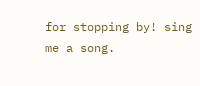for stopping by! sing me a song.